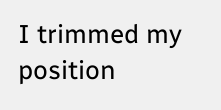I trimmed my position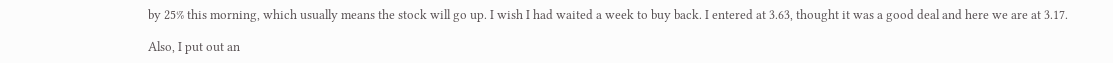by 25% this morning, which usually means the stock will go up. I wish I had waited a week to buy back. I entered at 3.63, thought it was a good deal and here we are at 3.17.

Also, I put out an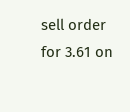sell order for 3.61 on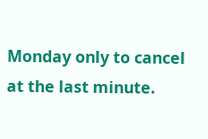Monday only to cancel at the last minute.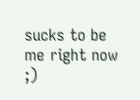sucks to be me right now ;)